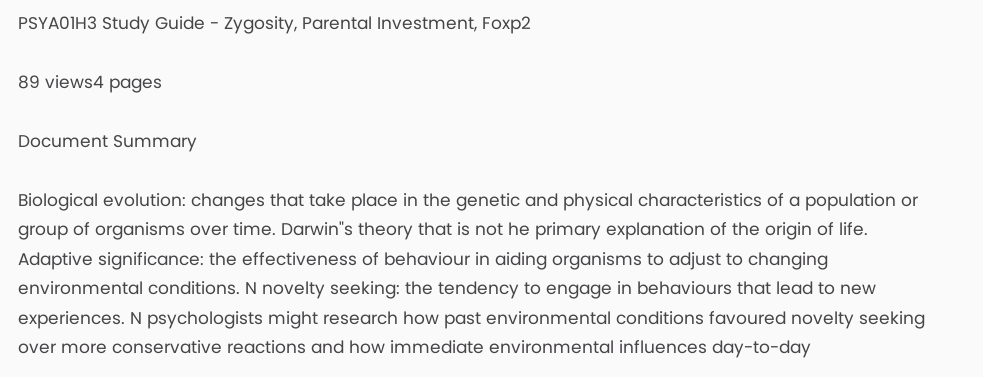PSYA01H3 Study Guide - Zygosity, Parental Investment, Foxp2

89 views4 pages

Document Summary

Biological evolution: changes that take place in the genetic and physical characteristics of a population or group of organisms over time. Darwin"s theory that is not he primary explanation of the origin of life. Adaptive significance: the effectiveness of behaviour in aiding organisms to adjust to changing environmental conditions. N novelty seeking: the tendency to engage in behaviours that lead to new experiences. N psychologists might research how past environmental conditions favoured novelty seeking over more conservative reactions and how immediate environmental influences day-to-day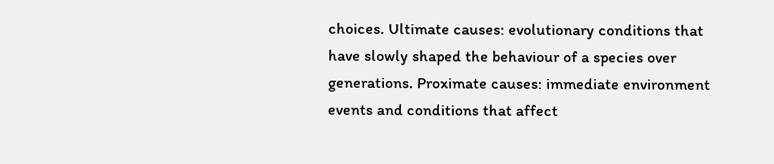choices. Ultimate causes: evolutionary conditions that have slowly shaped the behaviour of a species over generations. Proximate causes: immediate environment events and conditions that affect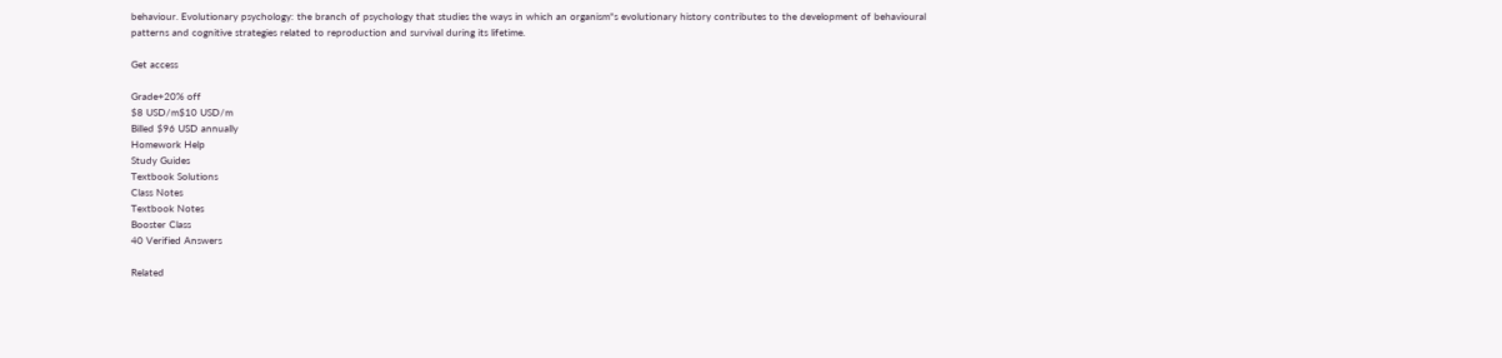behaviour. Evolutionary psychology: the branch of psychology that studies the ways in which an organism"s evolutionary history contributes to the development of behavioural patterns and cognitive strategies related to reproduction and survival during its lifetime.

Get access

Grade+20% off
$8 USD/m$10 USD/m
Billed $96 USD annually
Homework Help
Study Guides
Textbook Solutions
Class Notes
Textbook Notes
Booster Class
40 Verified Answers

Related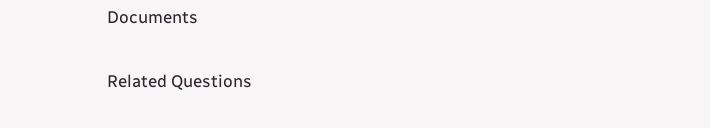Documents

Related Questions